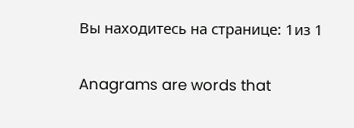Вы находитесь на странице: 1из 1

Anagrams are words that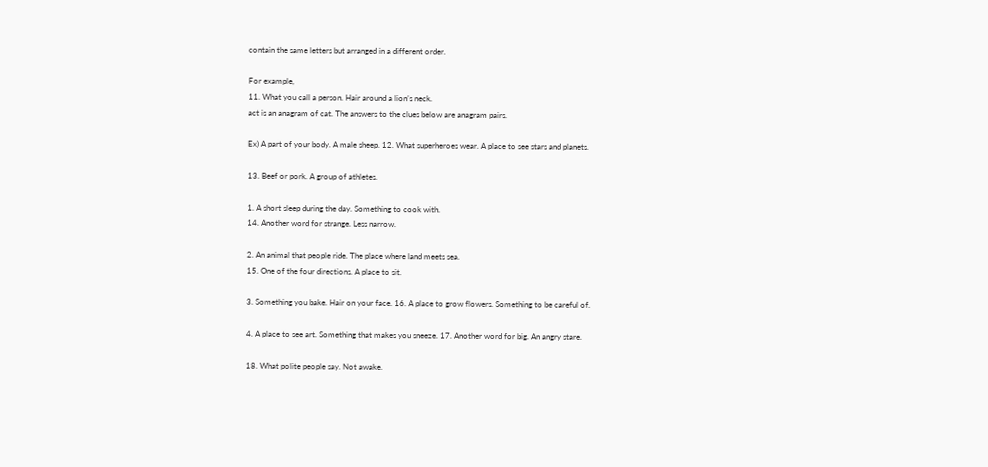contain the same letters but arranged in a different order.

For example,
11. What you call a person. Hair around a lion’s neck.
act is an anagram of cat. The answers to the clues below are anagram pairs.

Ex) A part of your body. A male sheep. 12. What superheroes wear. A place to see stars and planets.

13. Beef or pork. A group of athletes.

1. A short sleep during the day. Something to cook with.
14. Another word for strange. Less narrow.

2. An animal that people ride. The place where land meets sea.
15. One of the four directions. A place to sit.

3. Something you bake. Hair on your face. 16. A place to grow flowers. Something to be careful of.

4. A place to see art. Something that makes you sneeze. 17. Another word for big. An angry stare.

18. What polite people say. Not awake.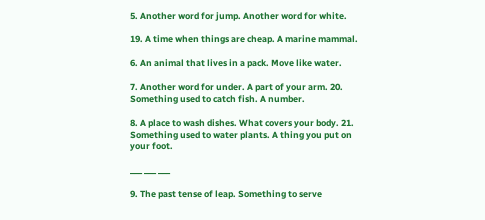5. Another word for jump. Another word for white.

19. A time when things are cheap. A marine mammal.

6. An animal that lives in a pack. Move like water.

7. Another word for under. A part of your arm. 20. Something used to catch fish. A number.

8. A place to wash dishes. What covers your body. 21. Something used to water plants. A thing you put on your foot.

___ ___ ___

9. The past tense of leap. Something to serve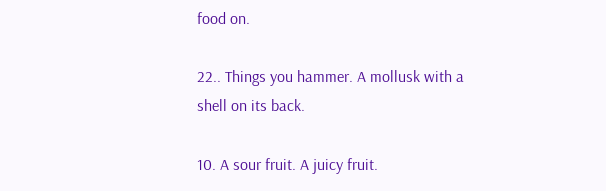food on.

22.. Things you hammer. A mollusk with a shell on its back.

10. A sour fruit. A juicy fruit.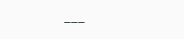___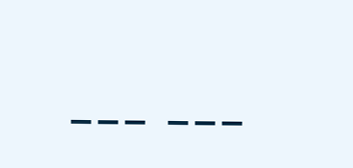___ ___